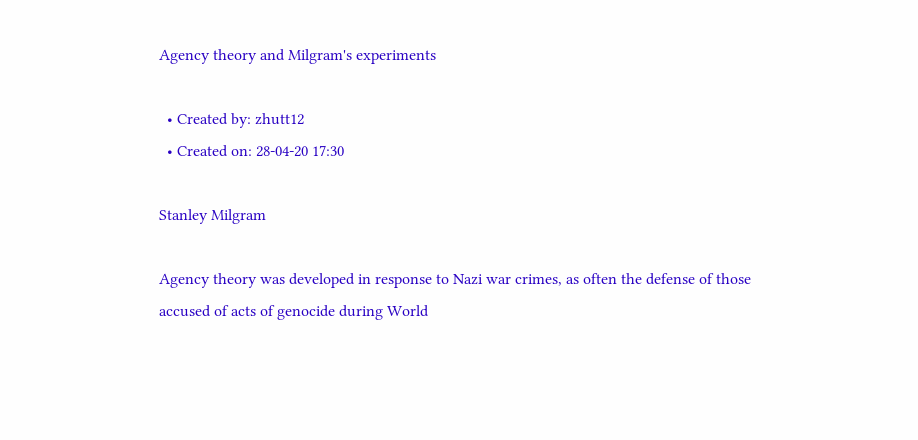Agency theory and Milgram's experiments

  • Created by: zhutt12
  • Created on: 28-04-20 17:30

Stanley Milgram

Agency theory was developed in response to Nazi war crimes, as often the defense of those accused of acts of genocide during World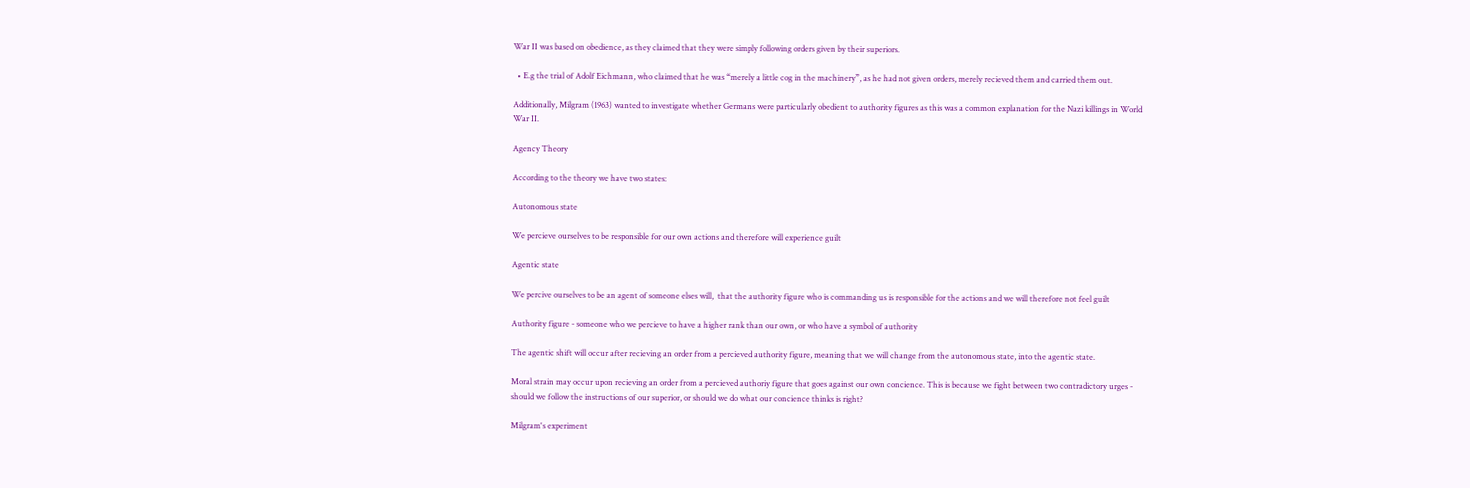War II was based on obedience, as they claimed that they were simply following orders given by their superiors.

  • E.g the trial of Adolf Eichmann, who claimed that he was “merely a little cog in the machinery”, as he had not given orders, merely recieved them and carried them out.

Additionally, Milgram (1963) wanted to investigate whether Germans were particularly obedient to authority figures as this was a common explanation for the Nazi killings in World War II.

Agency Theory

According to the theory we have two states:

Autonomous state

We percieve ourselves to be responsible for our own actions and therefore will experience guilt

Agentic state

We percive ourselves to be an agent of someone elses will,  that the authority figure who is commanding us is responsible for the actions and we will therefore not feel guilt

Authority figure - someone who we percieve to have a higher rank than our own, or who have a symbol of authority

The agentic shift will occur after recieving an order from a percieved authority figure, meaning that we will change from the autonomous state, into the agentic state.

Moral strain may occur upon recieving an order from a percieved authoriy figure that goes against our own concience. This is because we fight between two contradictory urges - should we follow the instructions of our superior, or should we do what our concience thinks is right?

Milgram's experiment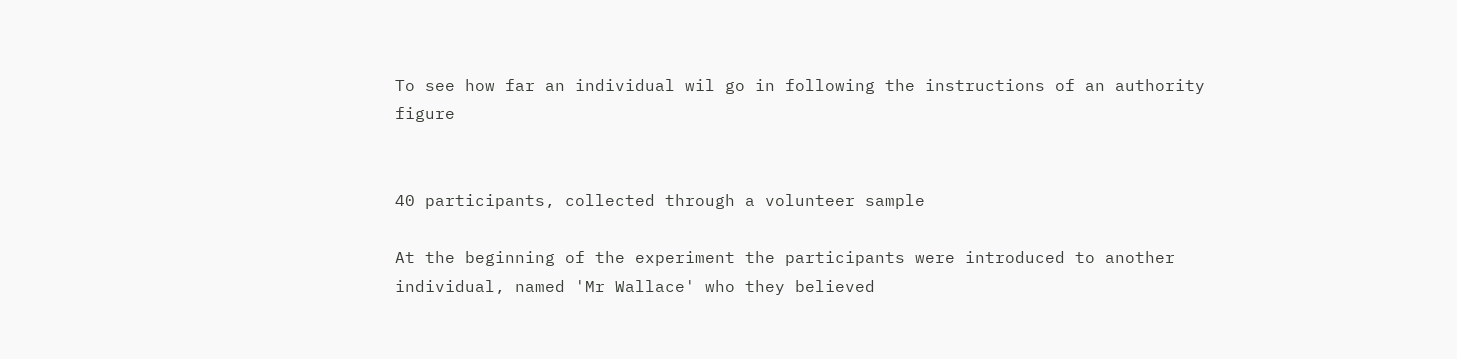To see how far an individual wil go in following the instructions of an authority figure


40 participants, collected through a volunteer sample

At the beginning of the experiment the participants were introduced to another individual, named 'Mr Wallace' who they believed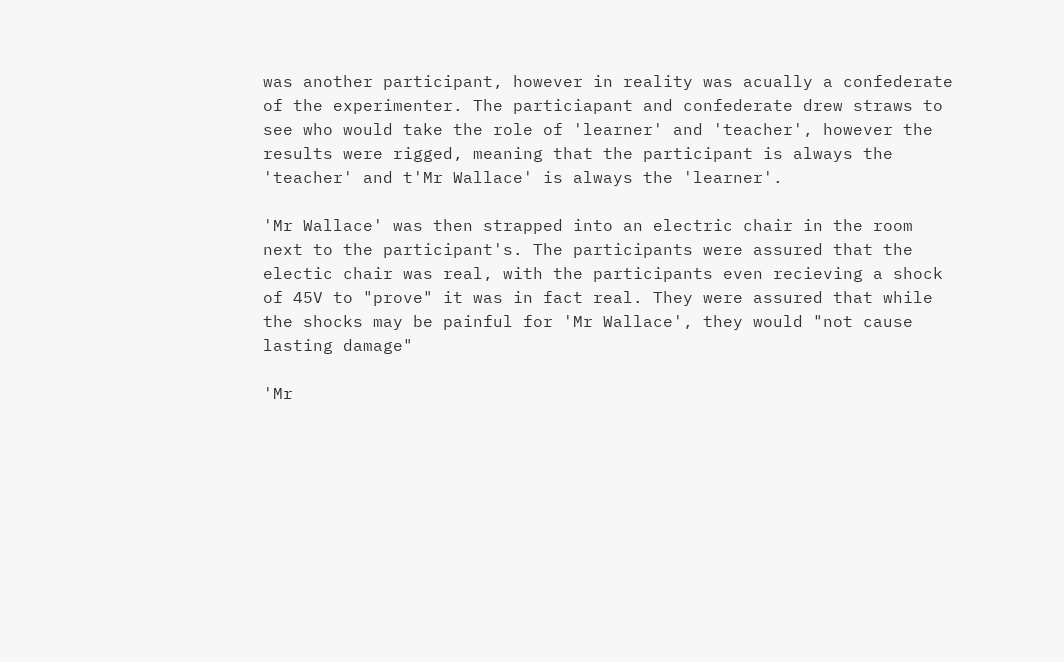was another participant, however in reality was acually a confederate of the experimenter. The particiapant and confederate drew straws to see who would take the role of 'learner' and 'teacher', however the results were rigged, meaning that the participant is always the 'teacher' and t'Mr Wallace' is always the 'learner'.

'Mr Wallace' was then strapped into an electric chair in the room next to the participant's. The participants were assured that the electic chair was real, with the participants even recieving a shock of 45V to "prove" it was in fact real. They were assured that while the shocks may be painful for 'Mr Wallace', they would "not cause lasting damage"

'Mr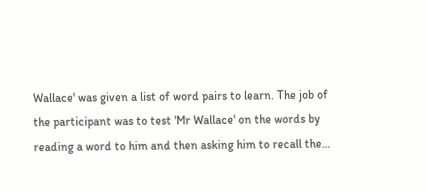Wallace' was given a list of word pairs to learn. The job of the participant was to test 'Mr Wallace' on the words by reading a word to him and then asking him to recall the…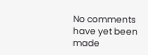No comments have yet been made